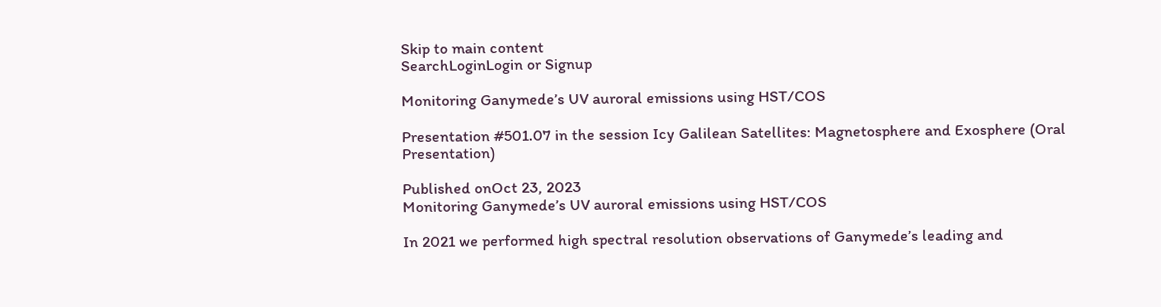Skip to main content
SearchLoginLogin or Signup

Monitoring Ganymede’s UV auroral emissions using HST/COS

Presentation #501.07 in the session Icy Galilean Satellites: Magnetosphere and Exosphere (Oral Presentation)

Published onOct 23, 2023
Monitoring Ganymede’s UV auroral emissions using HST/COS

In 2021 we performed high spectral resolution observations of Ganymede’s leading and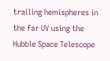trailing hemispheres in the far UV using the Hubble Space Telescope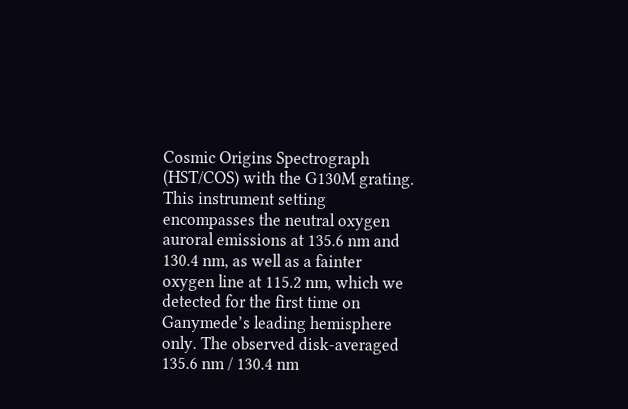Cosmic Origins Spectrograph (HST/COS) with the G130M grating. This instrument setting encompasses the neutral oxygen auroral emissions at 135.6 nm and 130.4 nm, as well as a fainter oxygen line at 115.2 nm, which we detected for the first time on Ganymede’s leading hemisphere only. The observed disk-averaged 135.6 nm / 130.4 nm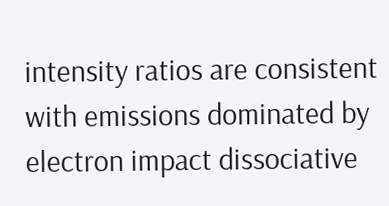intensity ratios are consistent with emissions dominated by electron impact dissociative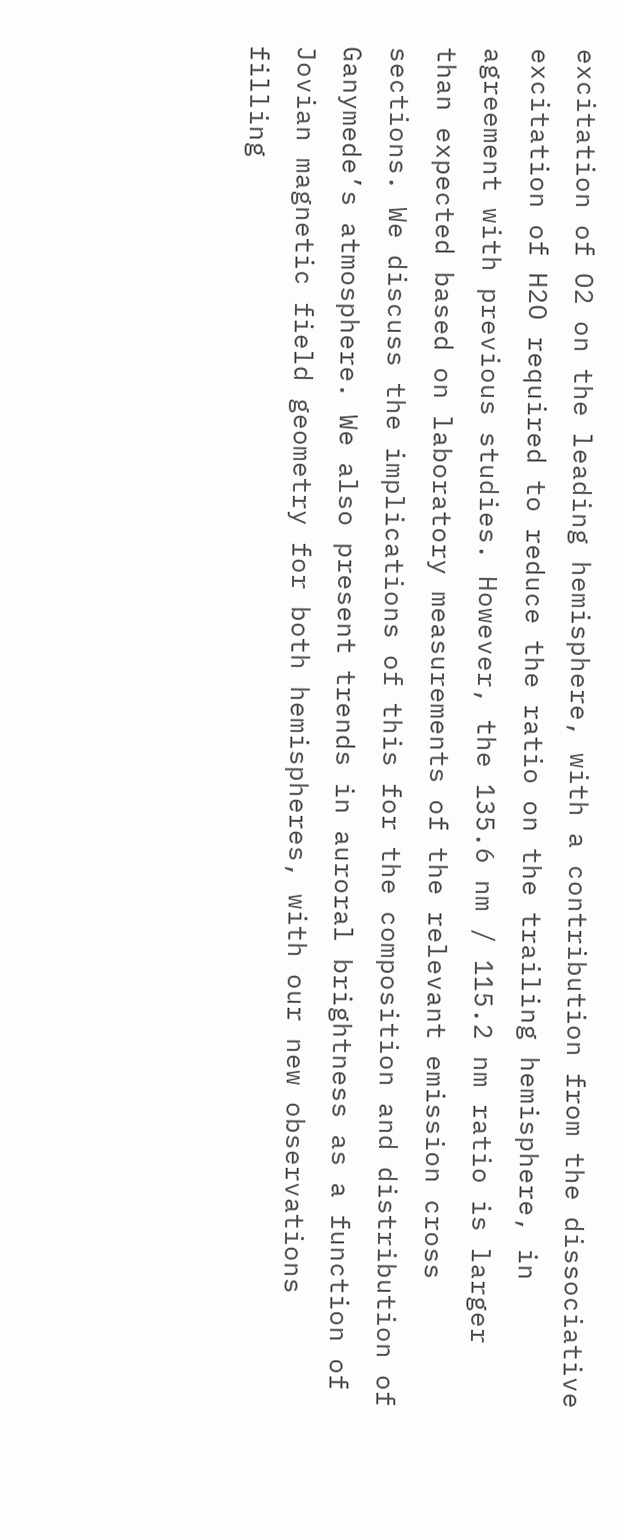excitation of O2 on the leading hemisphere, with a contribution from the dissociative excitation of H2O required to reduce the ratio on the trailing hemisphere, in agreement with previous studies. However, the 135.6 nm / 115.2 nm ratio is larger than expected based on laboratory measurements of the relevant emission cross sections. We discuss the implications of this for the composition and distribution of Ganymede’s atmosphere. We also present trends in auroral brightness as a function of Jovian magnetic field geometry for both hemispheres, with our new observations filling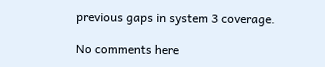previous gaps in system 3 coverage.

No comments here